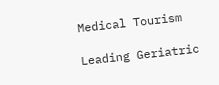Medical Tourism

Leading Geriatric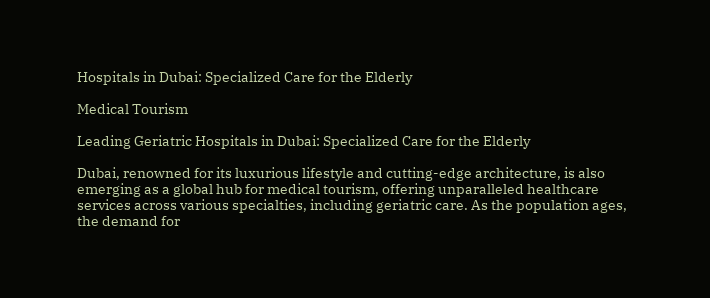Hospitals in Dubai: Specialized Care for the Elderly

Medical Tourism

Leading Geriatric Hospitals in Dubai: Specialized Care for the Elderly

Dubai, renowned for its luxurious lifestyle and cutting-edge architecture, is also emerging as a global hub for medical tourism, offering unparalleled healthcare services across various specialties, including geriatric care. As the population ages, the demand for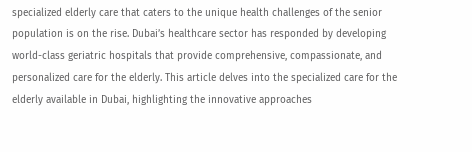specialized elderly care that caters to the unique health challenges of the senior population is on the rise. Dubai’s healthcare sector has responded by developing world-class geriatric hospitals that provide comprehensive, compassionate, and personalized care for the elderly. This article delves into the specialized care for the elderly available in Dubai, highlighting the innovative approaches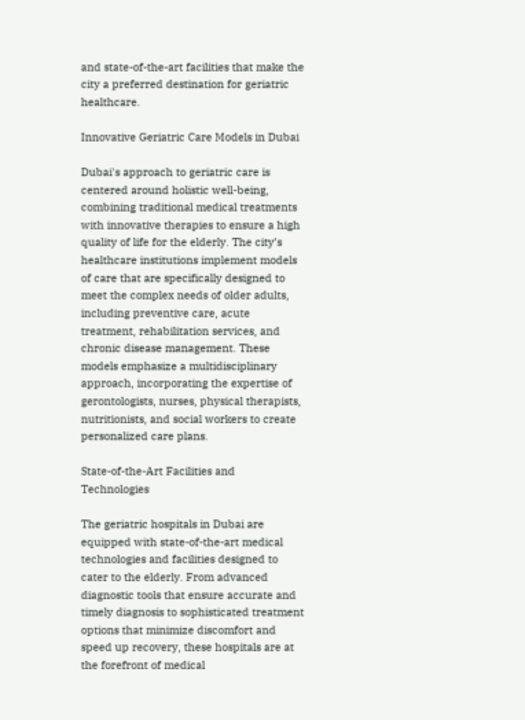and state-of-the-art facilities that make the city a preferred destination for geriatric healthcare.

Innovative Geriatric Care Models in Dubai

Dubai's approach to geriatric care is centered around holistic well-being, combining traditional medical treatments with innovative therapies to ensure a high quality of life for the elderly. The city’s healthcare institutions implement models of care that are specifically designed to meet the complex needs of older adults, including preventive care, acute treatment, rehabilitation services, and chronic disease management. These models emphasize a multidisciplinary approach, incorporating the expertise of gerontologists, nurses, physical therapists, nutritionists, and social workers to create personalized care plans.

State-of-the-Art Facilities and Technologies

The geriatric hospitals in Dubai are equipped with state-of-the-art medical technologies and facilities designed to cater to the elderly. From advanced diagnostic tools that ensure accurate and timely diagnosis to sophisticated treatment options that minimize discomfort and speed up recovery, these hospitals are at the forefront of medical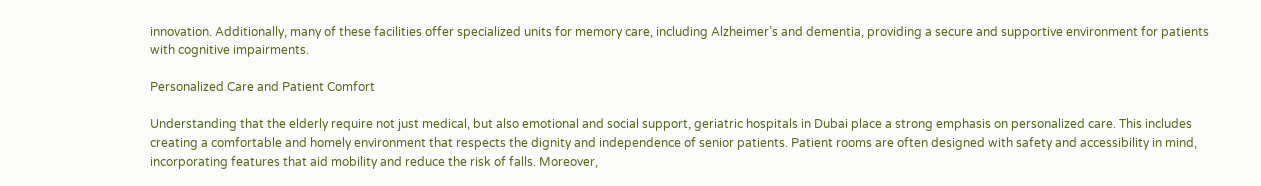innovation. Additionally, many of these facilities offer specialized units for memory care, including Alzheimer’s and dementia, providing a secure and supportive environment for patients with cognitive impairments.

Personalized Care and Patient Comfort

Understanding that the elderly require not just medical, but also emotional and social support, geriatric hospitals in Dubai place a strong emphasis on personalized care. This includes creating a comfortable and homely environment that respects the dignity and independence of senior patients. Patient rooms are often designed with safety and accessibility in mind, incorporating features that aid mobility and reduce the risk of falls. Moreover,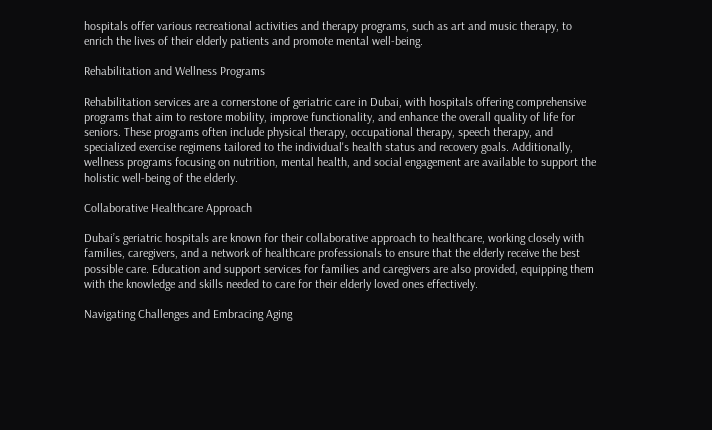hospitals offer various recreational activities and therapy programs, such as art and music therapy, to enrich the lives of their elderly patients and promote mental well-being.

Rehabilitation and Wellness Programs

Rehabilitation services are a cornerstone of geriatric care in Dubai, with hospitals offering comprehensive programs that aim to restore mobility, improve functionality, and enhance the overall quality of life for seniors. These programs often include physical therapy, occupational therapy, speech therapy, and specialized exercise regimens tailored to the individual's health status and recovery goals. Additionally, wellness programs focusing on nutrition, mental health, and social engagement are available to support the holistic well-being of the elderly.

Collaborative Healthcare Approach

Dubai’s geriatric hospitals are known for their collaborative approach to healthcare, working closely with families, caregivers, and a network of healthcare professionals to ensure that the elderly receive the best possible care. Education and support services for families and caregivers are also provided, equipping them with the knowledge and skills needed to care for their elderly loved ones effectively.

Navigating Challenges and Embracing Aging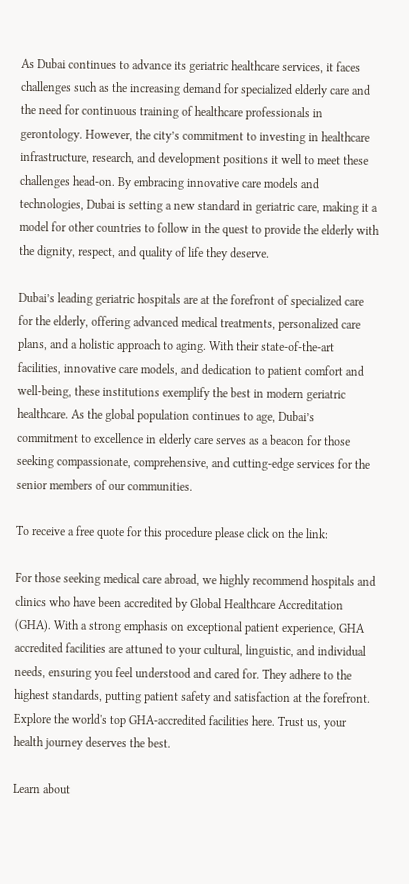As Dubai continues to advance its geriatric healthcare services, it faces challenges such as the increasing demand for specialized elderly care and the need for continuous training of healthcare professionals in gerontology. However, the city’s commitment to investing in healthcare infrastructure, research, and development positions it well to meet these challenges head-on. By embracing innovative care models and technologies, Dubai is setting a new standard in geriatric care, making it a model for other countries to follow in the quest to provide the elderly with the dignity, respect, and quality of life they deserve.

Dubai’s leading geriatric hospitals are at the forefront of specialized care for the elderly, offering advanced medical treatments, personalized care plans, and a holistic approach to aging. With their state-of-the-art facilities, innovative care models, and dedication to patient comfort and well-being, these institutions exemplify the best in modern geriatric healthcare. As the global population continues to age, Dubai’s commitment to excellence in elderly care serves as a beacon for those seeking compassionate, comprehensive, and cutting-edge services for the senior members of our communities.

To receive a free quote for this procedure please click on the link:

For those seeking medical care abroad, we highly recommend hospitals and clinics who have been accredited by Global Healthcare Accreditation (GHA). With a strong emphasis on exceptional patient experience, GHA accredited facilities are attuned to your cultural, linguistic, and individual needs, ensuring you feel understood and cared for. They adhere to the highest standards, putting patient safety and satisfaction at the forefront. Explore the world's top GHA-accredited facilities here. Trust us, your health journey deserves the best.

Learn about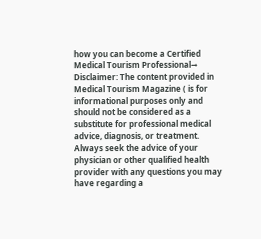how you can become a Certified Medical Tourism Professional→
Disclaimer: The content provided in Medical Tourism Magazine ( is for informational purposes only and should not be considered as a substitute for professional medical advice, diagnosis, or treatment. Always seek the advice of your physician or other qualified health provider with any questions you may have regarding a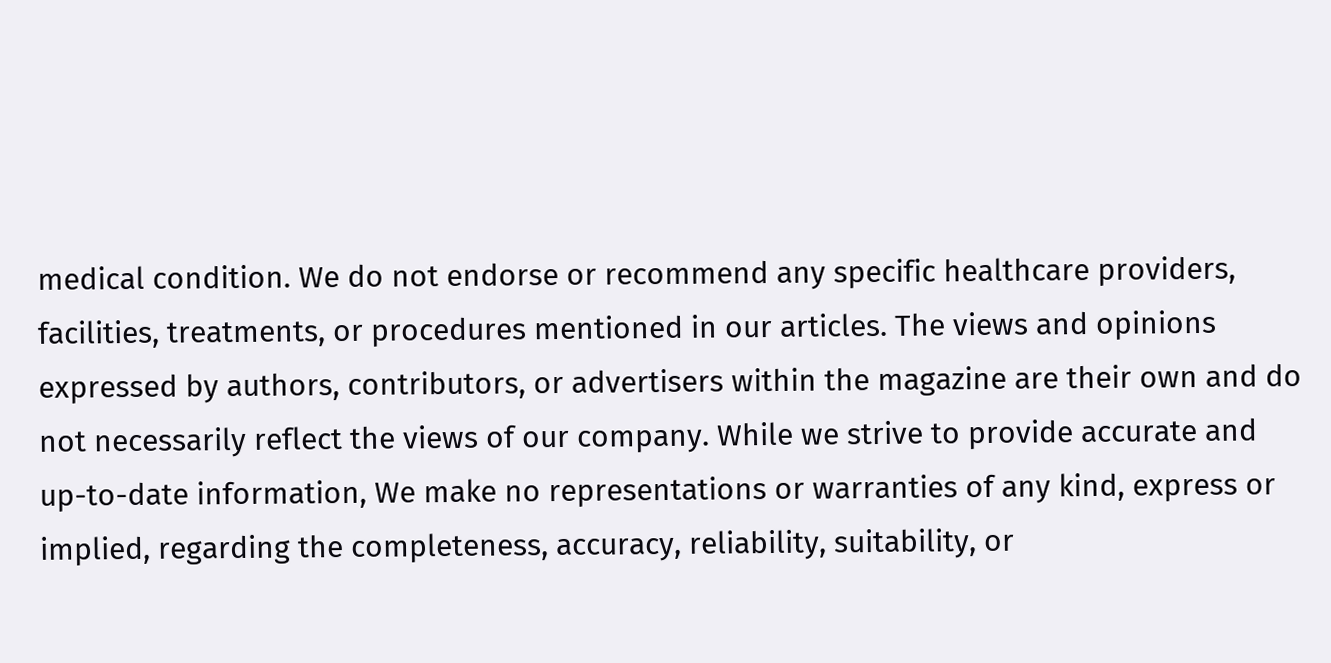medical condition. We do not endorse or recommend any specific healthcare providers, facilities, treatments, or procedures mentioned in our articles. The views and opinions expressed by authors, contributors, or advertisers within the magazine are their own and do not necessarily reflect the views of our company. While we strive to provide accurate and up-to-date information, We make no representations or warranties of any kind, express or implied, regarding the completeness, accuracy, reliability, suitability, or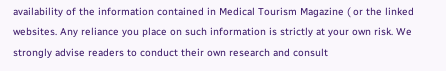availability of the information contained in Medical Tourism Magazine ( or the linked websites. Any reliance you place on such information is strictly at your own risk. We strongly advise readers to conduct their own research and consult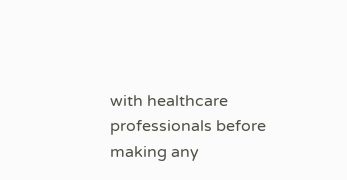with healthcare professionals before making any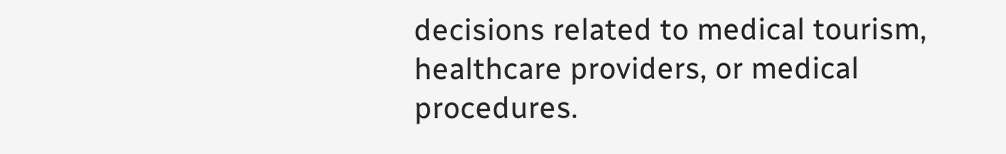decisions related to medical tourism, healthcare providers, or medical procedures.